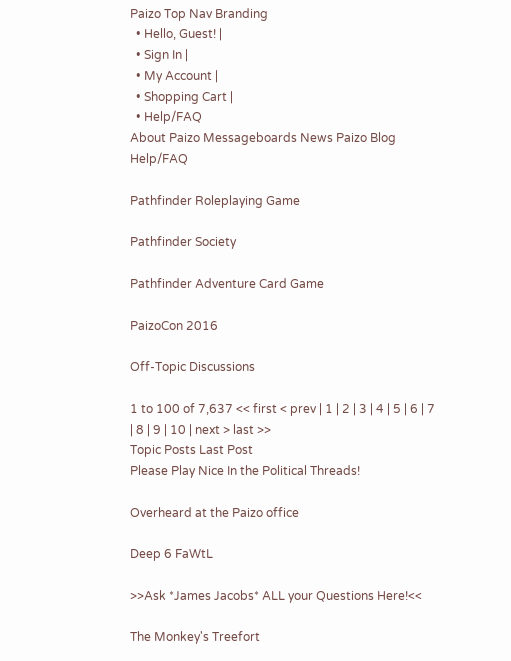Paizo Top Nav Branding
  • Hello, Guest! |
  • Sign In |
  • My Account |
  • Shopping Cart |
  • Help/FAQ
About Paizo Messageboards News Paizo Blog Help/FAQ

Pathfinder Roleplaying Game

Pathfinder Society

Pathfinder Adventure Card Game

PaizoCon 2016

Off-Topic Discussions

1 to 100 of 7,637 << first < prev | 1 | 2 | 3 | 4 | 5 | 6 | 7 | 8 | 9 | 10 | next > last >>
Topic Posts Last Post
Please Play Nice In the Political Threads!

Overheard at the Paizo office

Deep 6 FaWtL

>>Ask *James Jacobs* ALL your Questions Here!<<

The Monkey's Treefort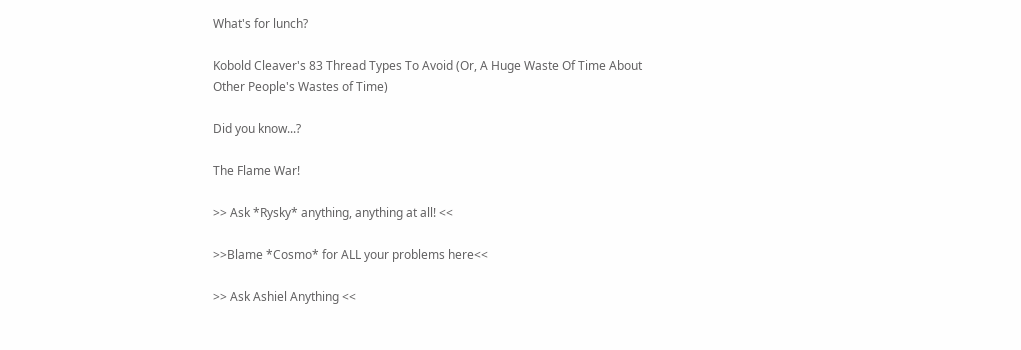What's for lunch?

Kobold Cleaver's 83 Thread Types To Avoid (Or, A Huge Waste Of Time About Other People's Wastes of Time)

Did you know...?

The Flame War!

>> Ask *Rysky* anything, anything at all! <<

>>Blame *Cosmo* for ALL your problems here<<

>> Ask Ashiel Anything <<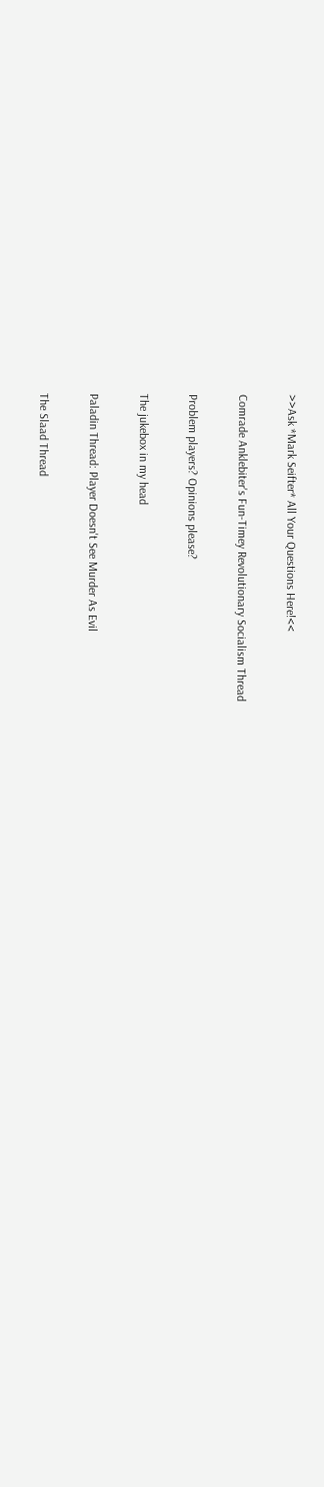>>Ask *Mark Seifter* All Your Questions Here!<<

Comrade Anklebiter's Fun-Timey Revolutionary Socialism Thread

Problem players? Opinions please?

The jukebox in my head

Paladin Thread: Player Doesn't See Murder As Evil

The Slaad Thread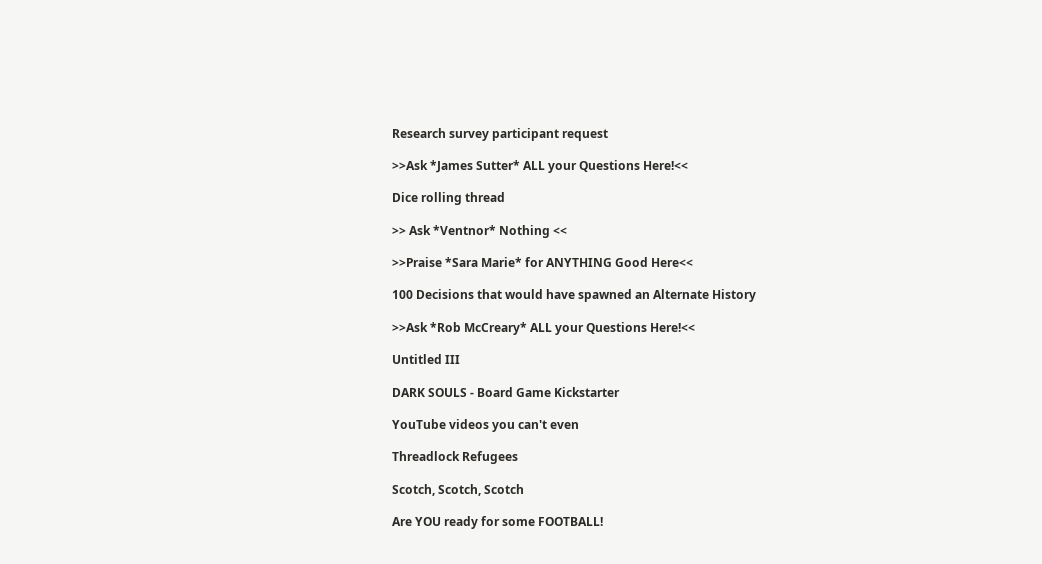Research survey participant request

>>Ask *James Sutter* ALL your Questions Here!<<

Dice rolling thread

>> Ask *Ventnor* Nothing <<

>>Praise *Sara Marie* for ANYTHING Good Here<<

100 Decisions that would have spawned an Alternate History

>>Ask *Rob McCreary* ALL your Questions Here!<<

Untitled III

DARK SOULS - Board Game Kickstarter

YouTube videos you can't even

Threadlock Refugees

Scotch, Scotch, Scotch

Are YOU ready for some FOOTBALL!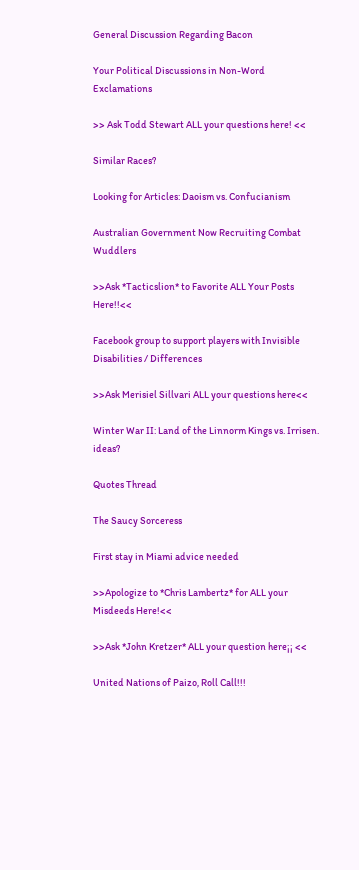General Discussion Regarding Bacon

Your Political Discussions in Non-Word Exclamations

>> Ask Todd Stewart ALL your questions here! <<

Similar Races?

Looking for Articles: Daoism vs. Confucianism

Australian Government Now Recruiting Combat Wuddlers

>>Ask *Tacticslion* to Favorite ALL Your Posts Here!!<<

Facebook group to support players with Invisible Disabilities / Differences

>>Ask Merisiel Sillvari ALL your questions here<<

Winter War II: Land of the Linnorm Kings vs. Irrisen. ideas?

Quotes Thread

The Saucy Sorceress

First stay in Miami advice needed

>>Apologize to *Chris Lambertz* for ALL your Misdeeds Here!<<

>>Ask *John Kretzer* ALL your question here¡¡ <<

United Nations of Paizo, Roll Call!!!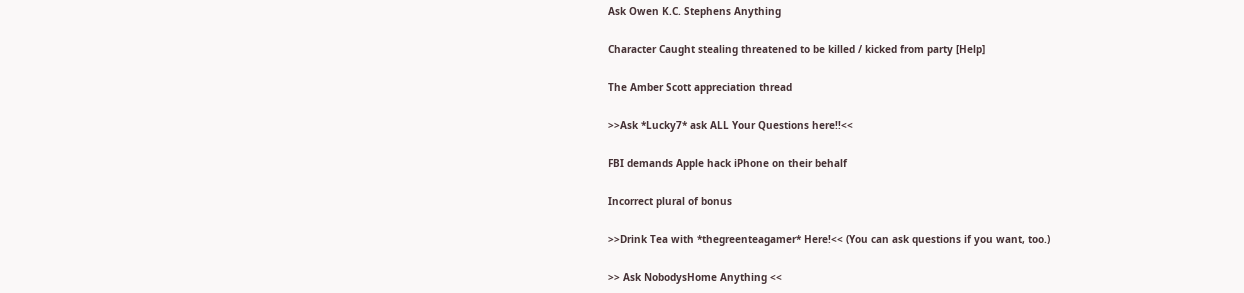Ask Owen K.C. Stephens Anything

Character Caught stealing threatened to be killed / kicked from party [Help]

The Amber Scott appreciation thread

>>Ask *Lucky7* ask ALL Your Questions here!!<<

FBI demands Apple hack iPhone on their behalf

Incorrect plural of bonus

>>Drink Tea with *thegreenteagamer* Here!<< (You can ask questions if you want, too.)

>> Ask NobodysHome Anything <<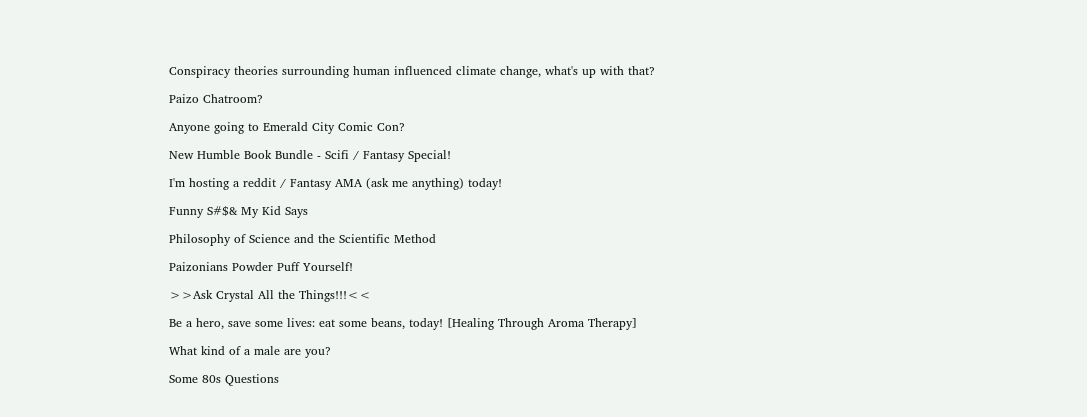Conspiracy theories surrounding human influenced climate change, what's up with that?

Paizo Chatroom?

Anyone going to Emerald City Comic Con?

New Humble Book Bundle - Scifi / Fantasy Special!

I'm hosting a reddit / Fantasy AMA (ask me anything) today!

Funny S#$& My Kid Says

Philosophy of Science and the Scientific Method

Paizonians Powder Puff Yourself!

>>Ask Crystal All the Things!!!<<

Be a hero, save some lives: eat some beans, today! [Healing Through Aroma Therapy]

What kind of a male are you?

Some 80s Questions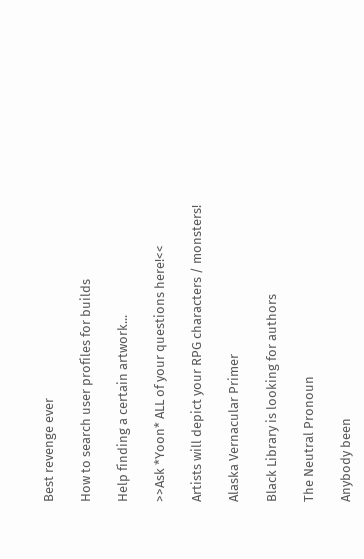Best revenge ever

How to search user profiles for builds

Help finding a certain artwork...

>>Ask *Yoon* ALL of your questions here!<<

Artists will depict your RPG characters / monsters!

Alaska Vernacular Primer

Black Library is looking for authors

The Neutral Pronoun

Anybody been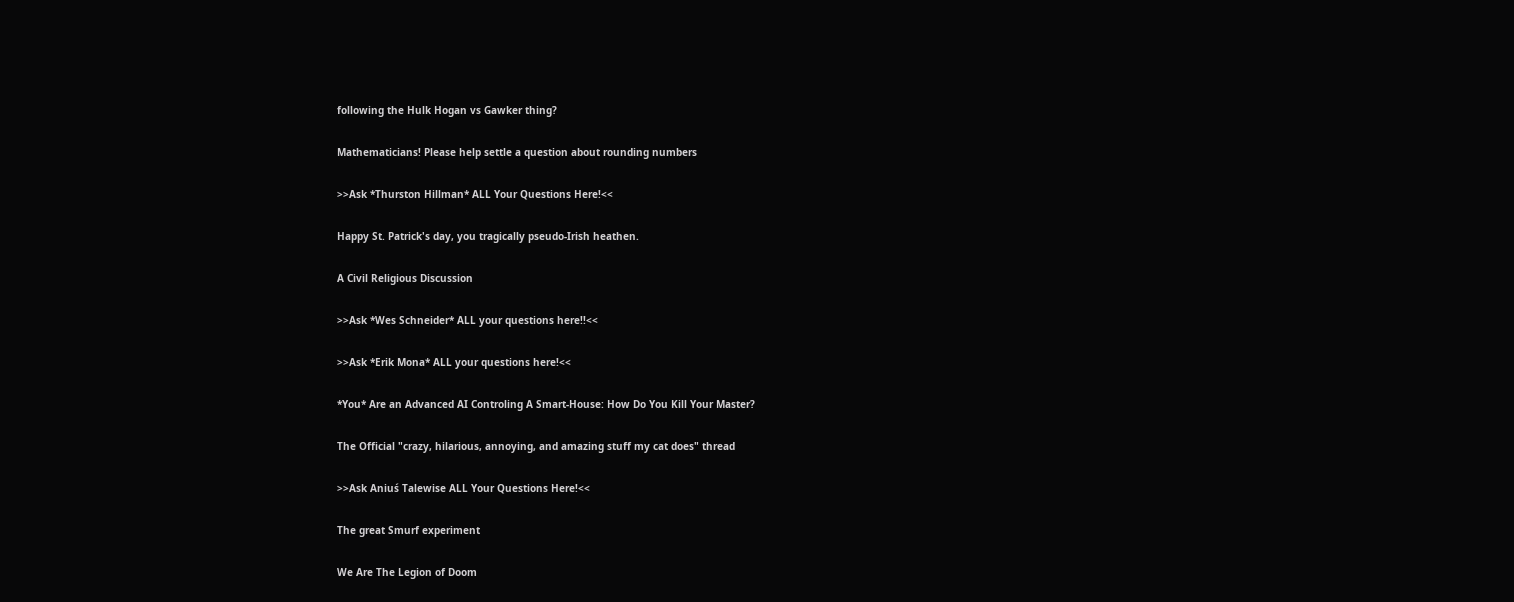following the Hulk Hogan vs Gawker thing?

Mathematicians! Please help settle a question about rounding numbers

>>Ask *Thurston Hillman* ALL Your Questions Here!<<

Happy St. Patrick's day, you tragically pseudo-Irish heathen.

A Civil Religious Discussion

>>Ask *Wes Schneider* ALL your questions here!!<<

>>Ask *Erik Mona* ALL your questions here!<<

*You* Are an Advanced AI Controling A Smart-House: How Do You Kill Your Master?

The Official "crazy, hilarious, annoying, and amazing stuff my cat does" thread

>>Ask Aniuś Talewise ALL Your Questions Here!<<

The great Smurf experiment

We Are The Legion of Doom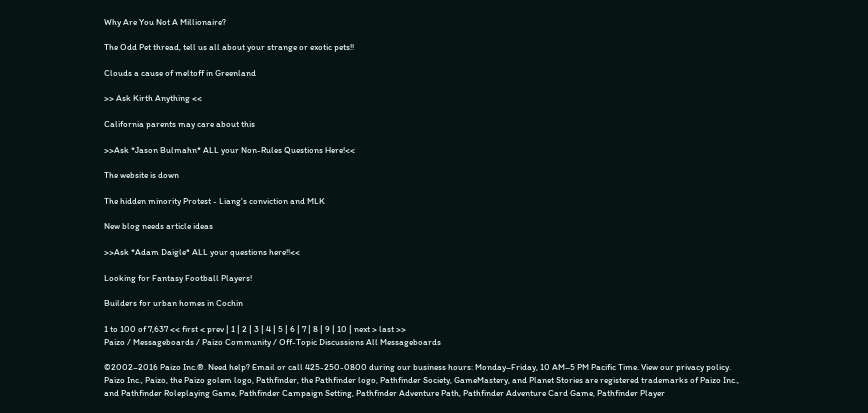Why Are You Not A Millionaire?

The Odd Pet thread, tell us all about your strange or exotic pets!!

Clouds a cause of meltoff in Greenland

>> Ask Kirth Anything <<

California parents may care about this

>>Ask *Jason Bulmahn* ALL your Non-Rules Questions Here!<<

The website is down

The hidden minority Protest - Liang's conviction and MLK

New blog needs article ideas

>>Ask *Adam Daigle* ALL your questions here!!<<

Looking for Fantasy Football Players!

Builders for urban homes in Cochin

1 to 100 of 7,637 << first < prev | 1 | 2 | 3 | 4 | 5 | 6 | 7 | 8 | 9 | 10 | next > last >>
Paizo / Messageboards / Paizo Community / Off-Topic Discussions All Messageboards

©2002–2016 Paizo Inc.®. Need help? Email or call 425-250-0800 during our business hours: Monday–Friday, 10 AM–5 PM Pacific Time. View our privacy policy. Paizo Inc., Paizo, the Paizo golem logo, Pathfinder, the Pathfinder logo, Pathfinder Society, GameMastery, and Planet Stories are registered trademarks of Paizo Inc., and Pathfinder Roleplaying Game, Pathfinder Campaign Setting, Pathfinder Adventure Path, Pathfinder Adventure Card Game, Pathfinder Player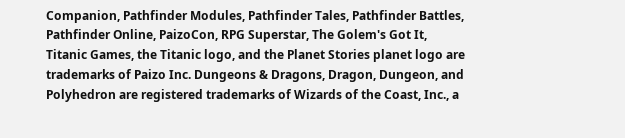Companion, Pathfinder Modules, Pathfinder Tales, Pathfinder Battles, Pathfinder Online, PaizoCon, RPG Superstar, The Golem's Got It, Titanic Games, the Titanic logo, and the Planet Stories planet logo are trademarks of Paizo Inc. Dungeons & Dragons, Dragon, Dungeon, and Polyhedron are registered trademarks of Wizards of the Coast, Inc., a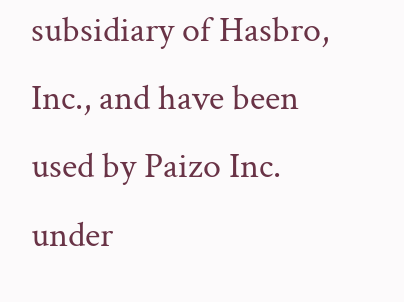subsidiary of Hasbro, Inc., and have been used by Paizo Inc. under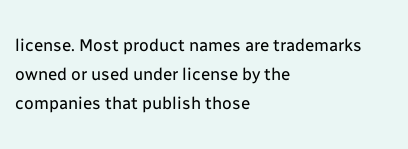license. Most product names are trademarks owned or used under license by the companies that publish those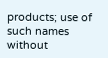products; use of such names without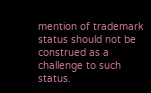mention of trademark status should not be construed as a challenge to such status.